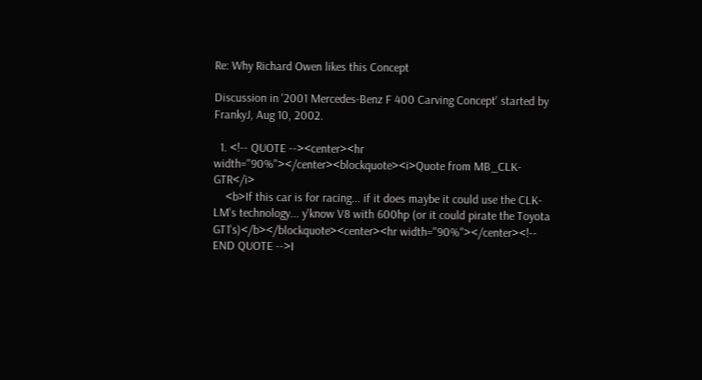Re: Why Richard Owen likes this Concept

Discussion in '2001 Mercedes-Benz F 400 Carving Concept' started by FrankyJ, Aug 10, 2002.

  1. <!-- QUOTE --><center><hr width="90%"></center><blockquote><i>Quote from MB_CLK-GTR</i>
    <b>If this car is for racing... if it does maybe it could use the CLK-LM's technology... y'know V8 with 600hp (or it could pirate the Toyota GT1's)</b></blockquote><center><hr width="90%"></center><!-- END QUOTE -->I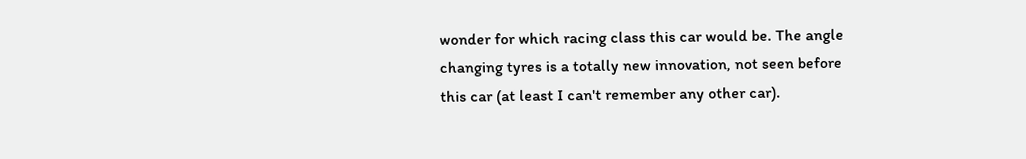wonder for which racing class this car would be. The angle changing tyres is a totally new innovation, not seen before this car (at least I can't remember any other car).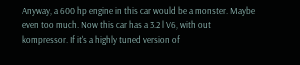Anyway, a 600 hp engine in this car would be a monster. Maybe even too much. Now this car has a 3.2 l V6, with out kompressor. If it's a highly tuned version of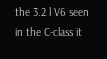the 3.2 l V6 seen in the C-class it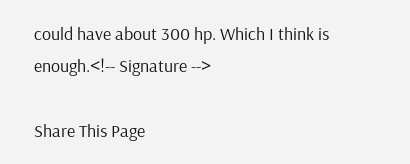could have about 300 hp. Which I think is enough.<!-- Signature -->

Share This Page